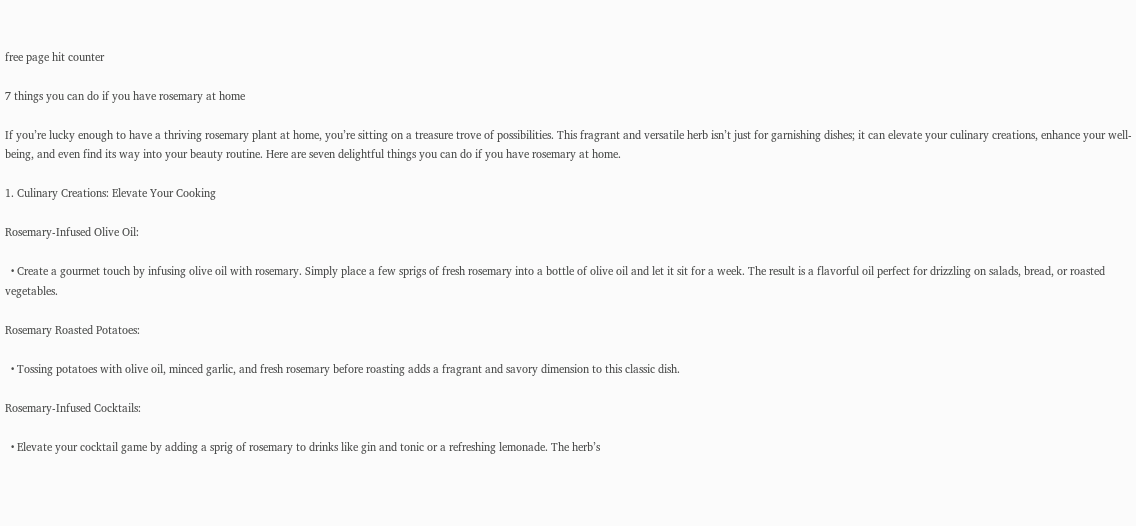free page hit counter

7 things you can do if you have rosemary at home

If you’re lucky enough to have a thriving rosemary plant at home, you’re sitting on a treasure trove of possibilities. This fragrant and versatile herb isn’t just for garnishing dishes; it can elevate your culinary creations, enhance your well-being, and even find its way into your beauty routine. Here are seven delightful things you can do if you have rosemary at home.

1. Culinary Creations: Elevate Your Cooking

Rosemary-Infused Olive Oil:

  • Create a gourmet touch by infusing olive oil with rosemary. Simply place a few sprigs of fresh rosemary into a bottle of olive oil and let it sit for a week. The result is a flavorful oil perfect for drizzling on salads, bread, or roasted vegetables.

Rosemary Roasted Potatoes:

  • Tossing potatoes with olive oil, minced garlic, and fresh rosemary before roasting adds a fragrant and savory dimension to this classic dish.

Rosemary-Infused Cocktails:

  • Elevate your cocktail game by adding a sprig of rosemary to drinks like gin and tonic or a refreshing lemonade. The herb’s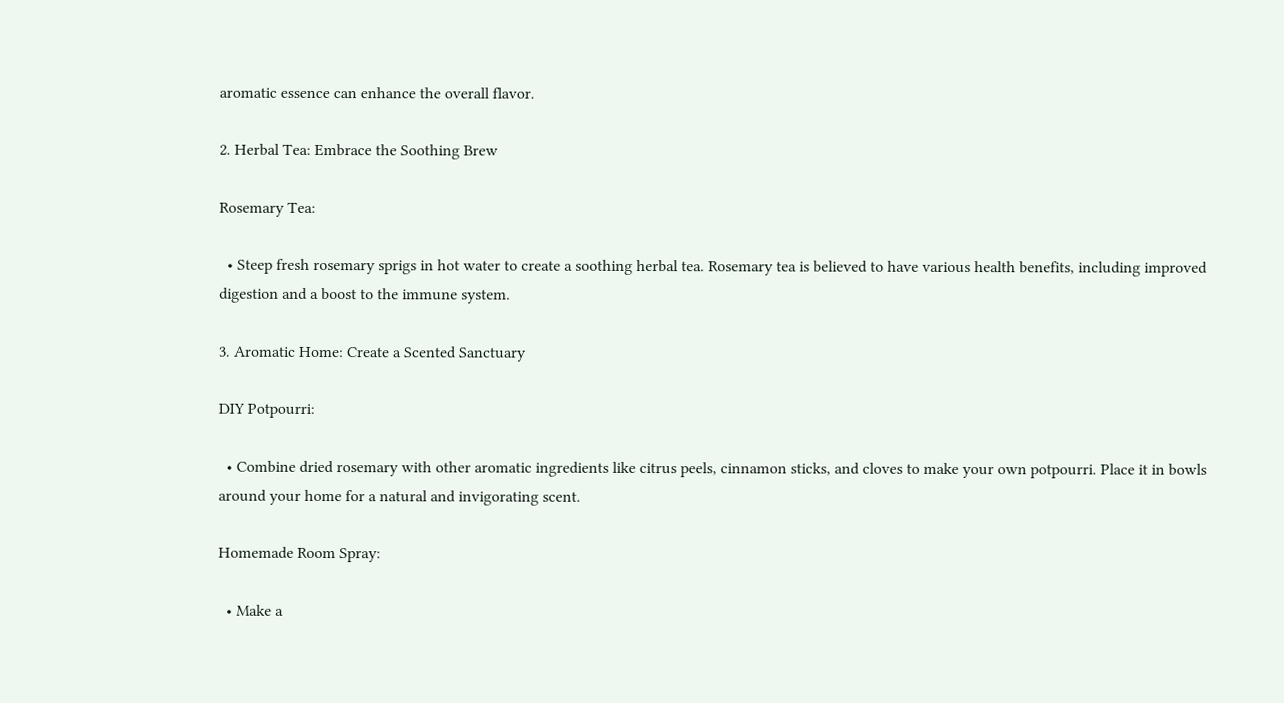aromatic essence can enhance the overall flavor.

2. Herbal Tea: Embrace the Soothing Brew

Rosemary Tea:

  • Steep fresh rosemary sprigs in hot water to create a soothing herbal tea. Rosemary tea is believed to have various health benefits, including improved digestion and a boost to the immune system.

3. Aromatic Home: Create a Scented Sanctuary

DIY Potpourri:

  • Combine dried rosemary with other aromatic ingredients like citrus peels, cinnamon sticks, and cloves to make your own potpourri. Place it in bowls around your home for a natural and invigorating scent.

Homemade Room Spray:

  • Make a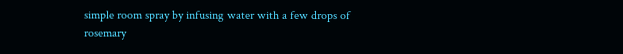simple room spray by infusing water with a few drops of rosemary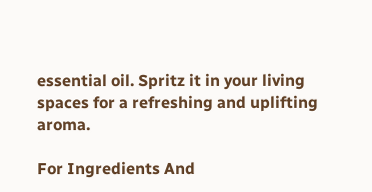essential oil. Spritz it in your living spaces for a refreshing and uplifting aroma.

For Ingredients And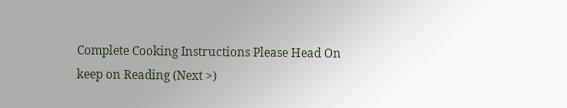Complete Cooking Instructions Please Head On keep on Reading (Next >)